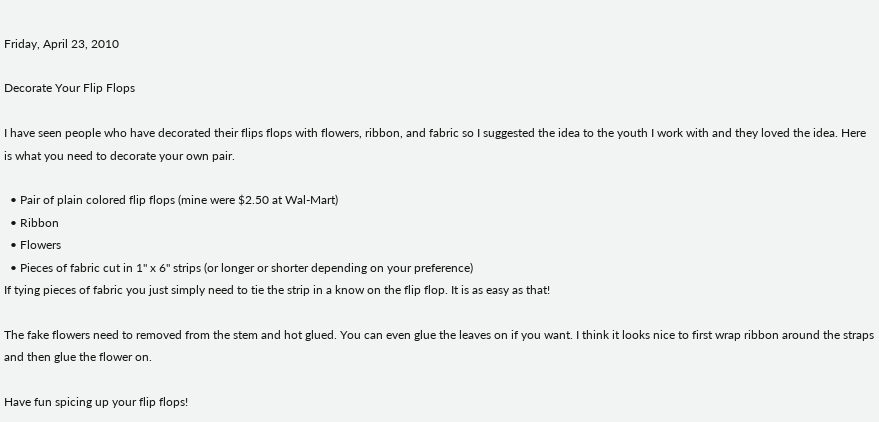Friday, April 23, 2010

Decorate Your Flip Flops

I have seen people who have decorated their flips flops with flowers, ribbon, and fabric so I suggested the idea to the youth I work with and they loved the idea. Here is what you need to decorate your own pair.

  • Pair of plain colored flip flops (mine were $2.50 at Wal-Mart)
  • Ribbon
  • Flowers
  • Pieces of fabric cut in 1" x 6" strips (or longer or shorter depending on your preference)
If tying pieces of fabric you just simply need to tie the strip in a know on the flip flop. It is as easy as that!

The fake flowers need to removed from the stem and hot glued. You can even glue the leaves on if you want. I think it looks nice to first wrap ribbon around the straps and then glue the flower on.

Have fun spicing up your flip flops!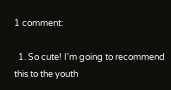1 comment:

  1. So cute! I'm going to recommend this to the youth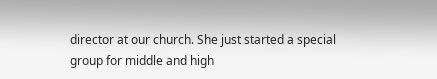director at our church. She just started a special group for middle and high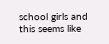school girls and this seems like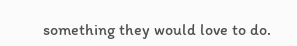something they would love to do.